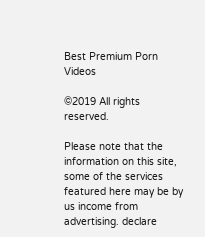Best Premium Porn Videos

©2019 All rights reserved.

Please note that the information on this site, some of the services featured here may be by us income from advertising. declare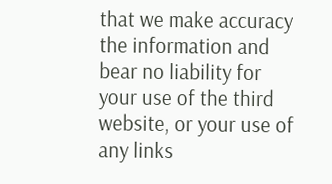that we make accuracy the information and bear no liability for your use of the third website, or your use of any links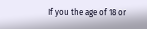If you the age of 18 or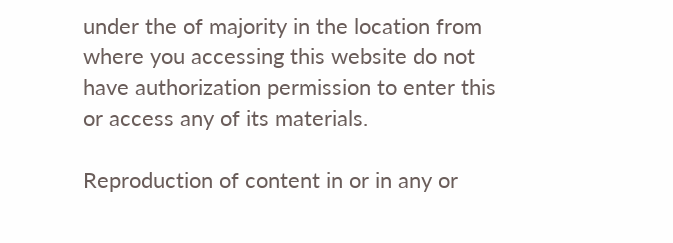under the of majority in the location from where you accessing this website do not have authorization permission to enter this or access any of its materials.

Reproduction of content in or in any or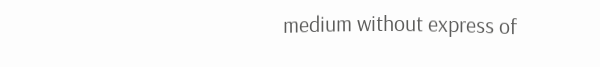medium without express of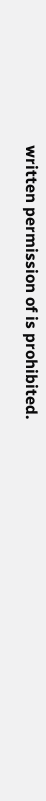written permission of is prohibited.